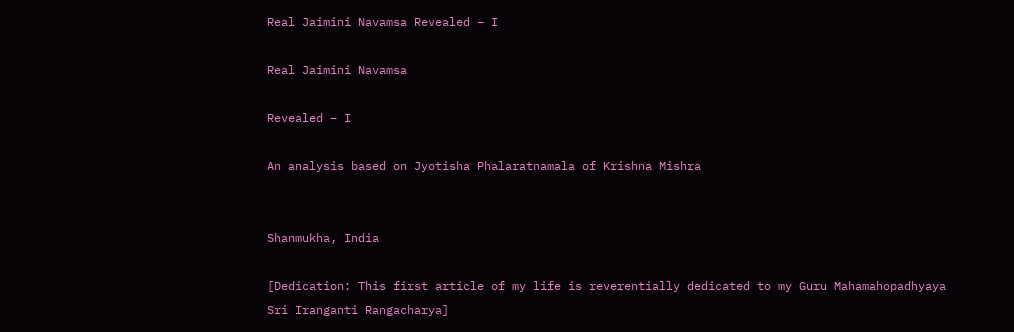Real Jaimini Navamsa Revealed – I

Real Jaimini Navamsa

Revealed – I

An analysis based on Jyotisha Phalaratnamala of Krishna Mishra


Shanmukha, India

[Dedication: This first article of my life is reverentially dedicated to my Guru Mahamahopadhyaya Sri Iranganti Rangacharya]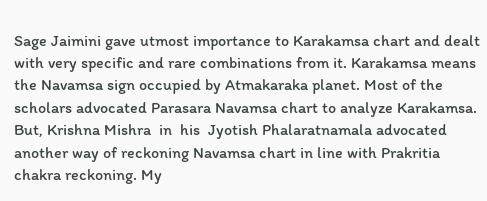Sage Jaimini gave utmost importance to Karakamsa chart and dealt with very specific and rare combinations from it. Karakamsa means the Navamsa sign occupied by Atmakaraka planet. Most of the scholars advocated Parasara Navamsa chart to analyze Karakamsa. But, Krishna Mishra  in  his  Jyotish Phalaratnamala advocated another way of reckoning Navamsa chart in line with Prakritia chakra reckoning. My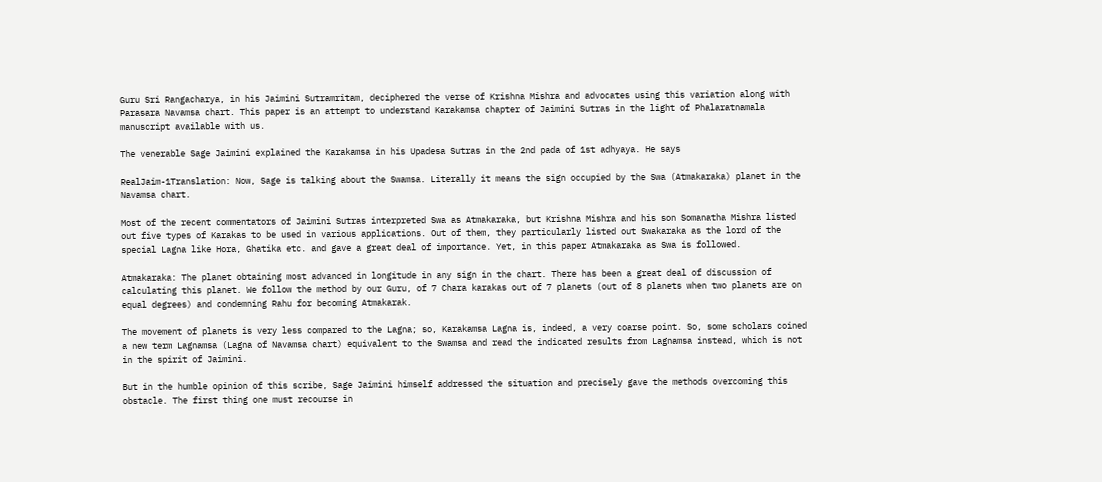Guru Sri Rangacharya, in his Jaimini Sutramritam, deciphered the verse of Krishna Mishra and advocates using this variation along with Parasara Navamsa chart. This paper is an attempt to understand Karakamsa chapter of Jaimini Sutras in the light of Phalaratnamala manuscript available with us.

The venerable Sage Jaimini explained the Karakamsa in his Upadesa Sutras in the 2nd pada of 1st adhyaya. He says

RealJaim-1Translation: Now, Sage is talking about the Swamsa. Literally it means the sign occupied by the Swa (Atmakaraka) planet in the Navamsa chart.

Most of the recent commentators of Jaimini Sutras interpreted Swa as Atmakaraka, but Krishna Mishra and his son Somanatha Mishra listed out five types of Karakas to be used in various applications. Out of them, they particularly listed out Swakaraka as the lord of the special Lagna like Hora, Ghatika etc. and gave a great deal of importance. Yet, in this paper Atmakaraka as Swa is followed.

Atmakaraka: The planet obtaining most advanced in longitude in any sign in the chart. There has been a great deal of discussion of calculating this planet. We follow the method by our Guru, of 7 Chara karakas out of 7 planets (out of 8 planets when two planets are on equal degrees) and condemning Rahu for becoming Atmakarak.

The movement of planets is very less compared to the Lagna; so, Karakamsa Lagna is, indeed, a very coarse point. So, some scholars coined a new term Lagnamsa (Lagna of Navamsa chart) equivalent to the Swamsa and read the indicated results from Lagnamsa instead, which is not in the spirit of Jaimini.

But in the humble opinion of this scribe, Sage Jaimini himself addressed the situation and precisely gave the methods overcoming this obstacle. The first thing one must recourse in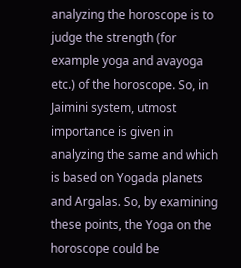analyzing the horoscope is to judge the strength (for example yoga and avayoga etc.) of the horoscope. So, in Jaimini system, utmost importance is given in analyzing the same and which is based on Yogada planets and Argalas. So, by examining these points, the Yoga on the horoscope could be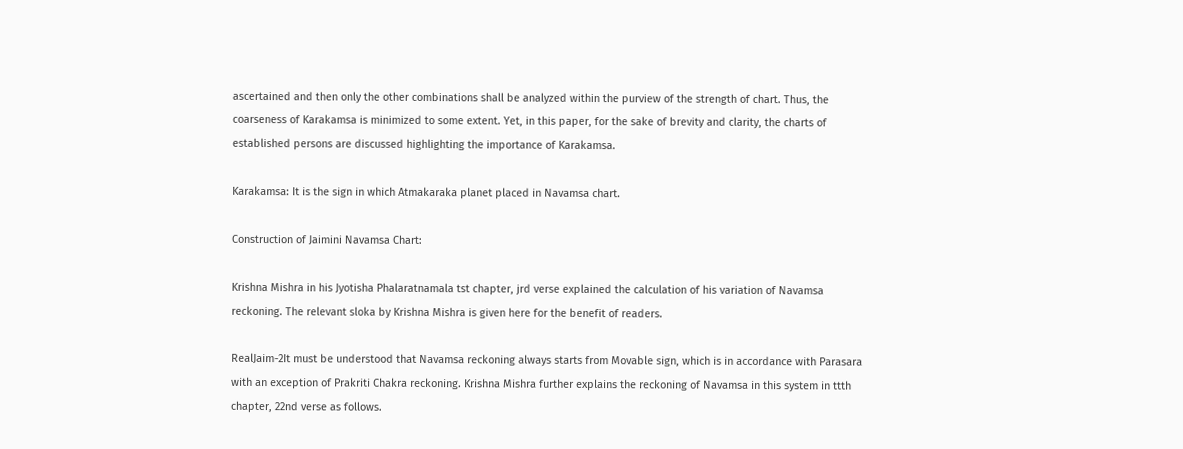ascertained and then only the other combinations shall be analyzed within the purview of the strength of chart. Thus, the coarseness of Karakamsa is minimized to some extent. Yet, in this paper, for the sake of brevity and clarity, the charts of established persons are discussed highlighting the importance of Karakamsa.

Karakamsa: It is the sign in which Atmakaraka planet placed in Navamsa chart.

Construction of Jaimini Navamsa Chart:

Krishna Mishra in his Jyotisha Phalaratnamala tst chapter, jrd verse explained the calculation of his variation of Navamsa reckoning. The relevant sloka by Krishna Mishra is given here for the benefit of readers.

RealJaim-2It must be understood that Navamsa reckoning always starts from Movable sign, which is in accordance with Parasara with an exception of Prakriti Chakra reckoning. Krishna Mishra further explains the reckoning of Navamsa in this system in ttth chapter, 22nd verse as follows.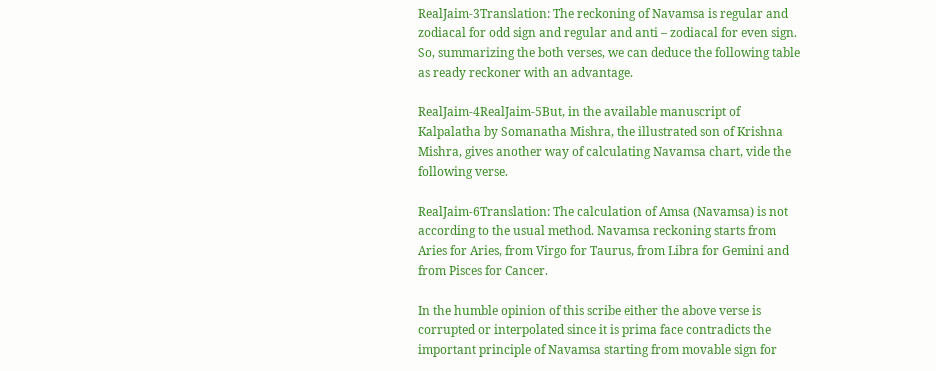RealJaim-3Translation: The reckoning of Navamsa is regular and zodiacal for odd sign and regular and anti – zodiacal for even sign. So, summarizing the both verses, we can deduce the following table as ready reckoner with an advantage.

RealJaim-4RealJaim-5But, in the available manuscript of Kalpalatha by Somanatha Mishra, the illustrated son of Krishna Mishra, gives another way of calculating Navamsa chart, vide the following verse.

RealJaim-6Translation: The calculation of Amsa (Navamsa) is not according to the usual method. Navamsa reckoning starts from Aries for Aries, from Virgo for Taurus, from Libra for Gemini and from Pisces for Cancer.

In the humble opinion of this scribe either the above verse is corrupted or interpolated since it is prima face contradicts the important principle of Navamsa starting from movable sign for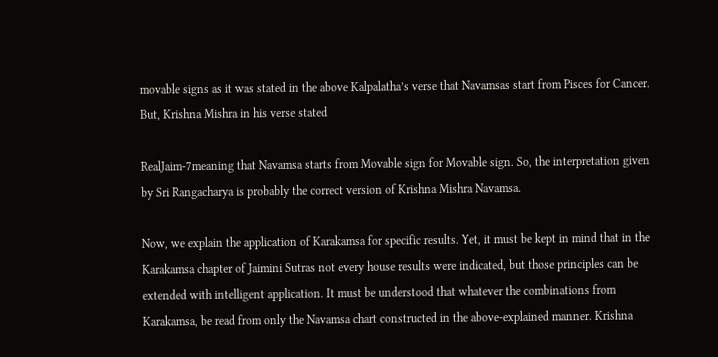movable signs as it was stated in the above Kalpalatha’s verse that Navamsas start from Pisces for Cancer. But, Krishna Mishra in his verse stated

RealJaim-7meaning that Navamsa starts from Movable sign for Movable sign. So, the interpretation given by Sri Rangacharya is probably the correct version of Krishna Mishra Navamsa.

Now, we explain the application of Karakamsa for specific results. Yet, it must be kept in mind that in the Karakamsa chapter of Jaimini Sutras not every house results were indicated, but those principles can be extended with intelligent application. It must be understood that whatever the combinations from Karakamsa, be read from only the Navamsa chart constructed in the above-explained manner. Krishna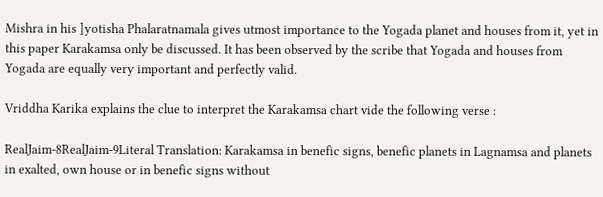Mishra in his ]yotisha Phalaratnamala gives utmost importance to the Yogada planet and houses from it, yet in this paper Karakamsa only be discussed. It has been observed by the scribe that Yogada and houses from Yogada are equally very important and perfectly valid.

Vriddha Karika explains the clue to interpret the Karakamsa chart vide the following verse :

RealJaim-8RealJaim-9Literal Translation: Karakamsa in benefic signs, benefic planets in Lagnamsa and planets in exalted, own house or in benefic signs without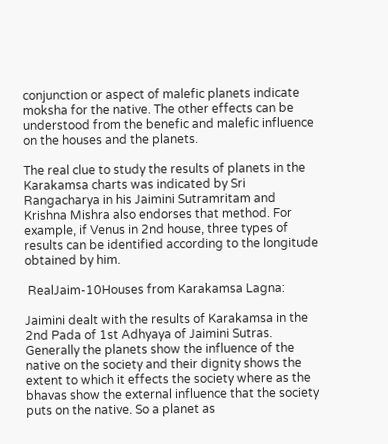conjunction or aspect of malefic planets indicate moksha for the native. The other effects can be understood from the benefic and malefic influence on the houses and the planets.

The real clue to study the results of planets in the Karakamsa charts was indicated by Sri Rangacharya in his Jaimini Sutramritam and Krishna Mishra also endorses that method. For example, if Venus in 2nd house, three types of results can be identified according to the longitude obtained by him.

 RealJaim-10Houses from Karakamsa Lagna:

Jaimini dealt with the results of Karakamsa in the 2nd Pada of 1st Adhyaya of Jaimini Sutras. Generally the planets show the influence of the native on the society and their dignity shows the extent to which it effects the society where as the bhavas show the external influence that the society puts on the native. So a planet as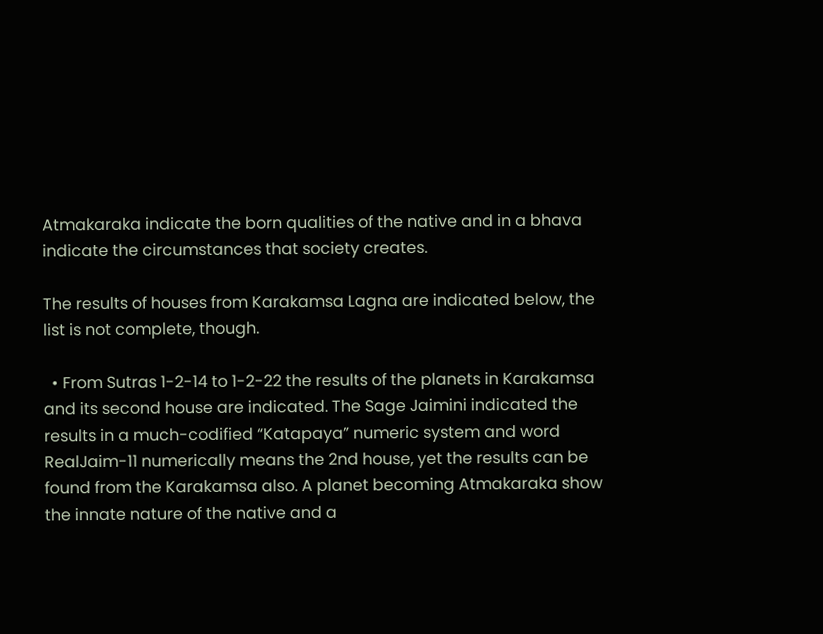Atmakaraka indicate the born qualities of the native and in a bhava indicate the circumstances that society creates.

The results of houses from Karakamsa Lagna are indicated below, the list is not complete, though.

  • From Sutras 1-2-14 to 1-2-22 the results of the planets in Karakamsa and its second house are indicated. The Sage Jaimini indicated the results in a much-codified “Katapaya” numeric system and word RealJaim-11 numerically means the 2nd house, yet the results can be found from the Karakamsa also. A planet becoming Atmakaraka show the innate nature of the native and a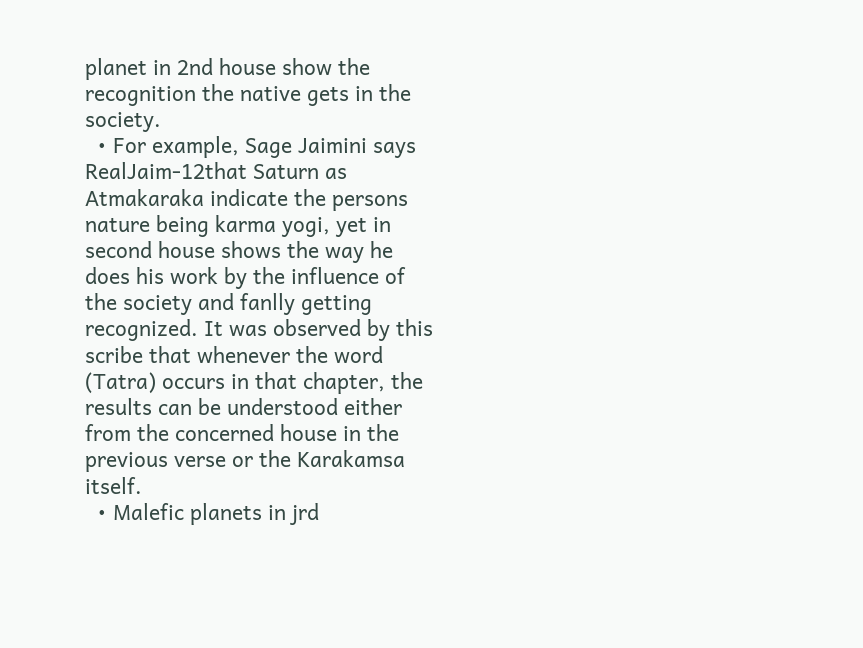planet in 2nd house show the recognition the native gets in the society.
  • For example, Sage Jaimini says RealJaim-12that Saturn as Atmakaraka indicate the persons nature being karma yogi, yet in second house shows the way he does his work by the influence of the society and fanlly getting recognized. It was observed by this scribe that whenever the word (Tatra) occurs in that chapter, the results can be understood either from the concerned house in the previous verse or the Karakamsa itself.
  • Malefic planets in jrd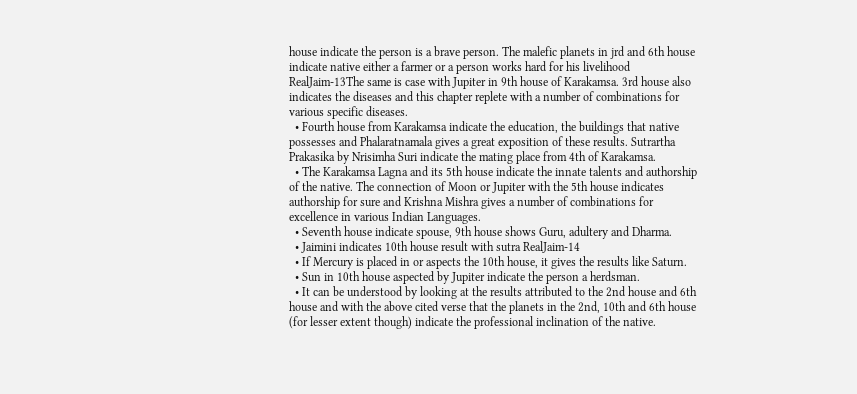house indicate the person is a brave person. The malefic planets in jrd and 6th house indicate native either a farmer or a person works hard for his livelihood RealJaim-13The same is case with Jupiter in 9th house of Karakamsa. 3rd house also indicates the diseases and this chapter replete with a number of combinations for various specific diseases.
  • Fourth house from Karakamsa indicate the education, the buildings that native possesses and Phalaratnamala gives a great exposition of these results. Sutrartha Prakasika by Nrisimha Suri indicate the mating place from 4th of Karakamsa.
  • The Karakamsa Lagna and its 5th house indicate the innate talents and authorship of the native. The connection of Moon or Jupiter with the 5th house indicates authorship for sure and Krishna Mishra gives a number of combinations for excellence in various Indian Languages.
  • Seventh house indicate spouse, 9th house shows Guru, adultery and Dharma.
  • Jaimini indicates 10th house result with sutra RealJaim-14
  • If Mercury is placed in or aspects the 10th house, it gives the results like Saturn.
  • Sun in 10th house aspected by Jupiter indicate the person a herdsman.
  • It can be understood by looking at the results attributed to the 2nd house and 6th house and with the above cited verse that the planets in the 2nd, 10th and 6th house (for lesser extent though) indicate the professional inclination of the native.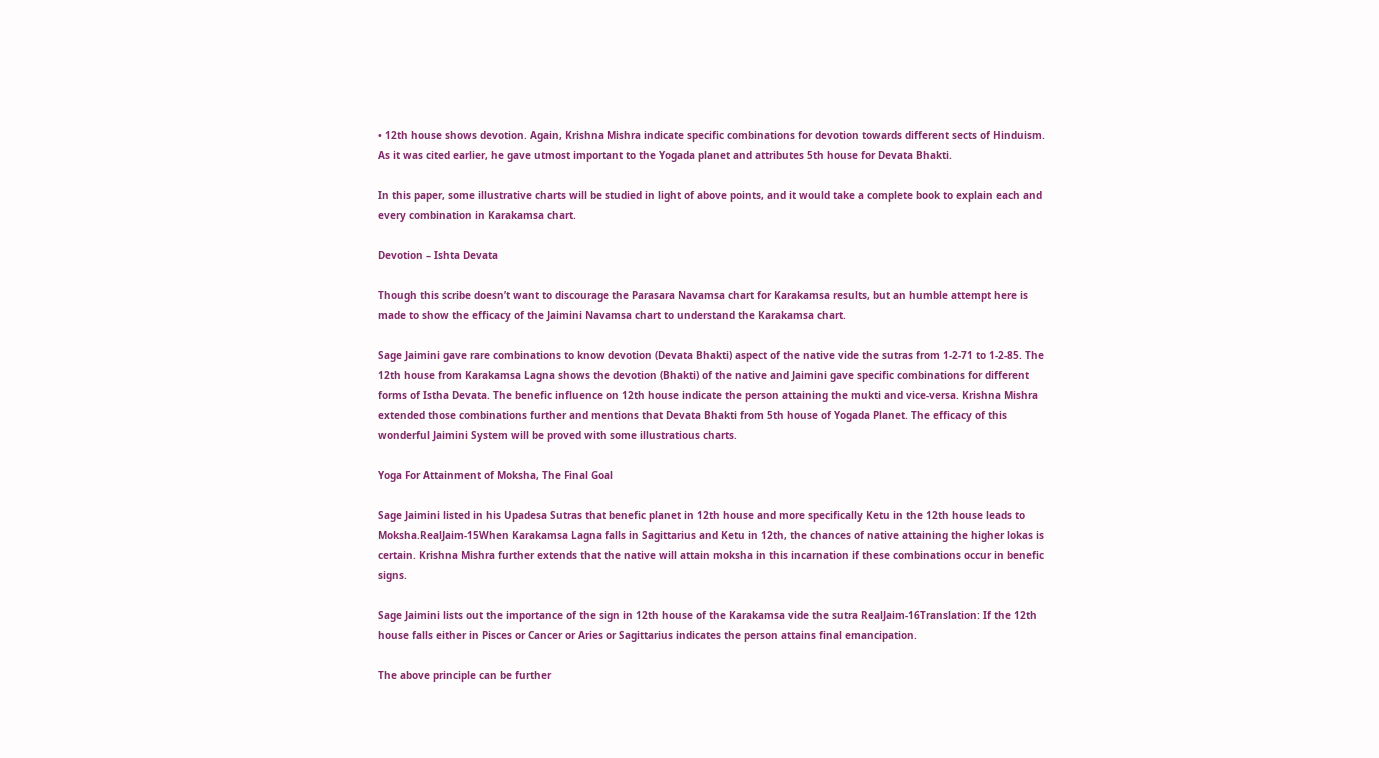• 12th house shows devotion. Again, Krishna Mishra indicate specific combinations for devotion towards different sects of Hinduism. As it was cited earlier, he gave utmost important to the Yogada planet and attributes 5th house for Devata Bhakti.

In this paper, some illustrative charts will be studied in light of above points, and it would take a complete book to explain each and every combination in Karakamsa chart.

Devotion – Ishta Devata

Though this scribe doesn’t want to discourage the Parasara Navamsa chart for Karakamsa results, but an humble attempt here is made to show the efficacy of the Jaimini Navamsa chart to understand the Karakamsa chart.

Sage Jaimini gave rare combinations to know devotion (Devata Bhakti) aspect of the native vide the sutras from 1-2-71 to 1-2-85. The 12th house from Karakamsa Lagna shows the devotion (Bhakti) of the native and Jaimini gave specific combinations for different forms of Istha Devata. The benefic influence on 12th house indicate the person attaining the mukti and vice-versa. Krishna Mishra extended those combinations further and mentions that Devata Bhakti from 5th house of Yogada Planet. The efficacy of this wonderful Jaimini System will be proved with some illustratious charts.

Yoga For Attainment of Moksha, The Final Goal

Sage Jaimini listed in his Upadesa Sutras that benefic planet in 12th house and more specifically Ketu in the 12th house leads to Moksha.RealJaim-15When Karakamsa Lagna falls in Sagittarius and Ketu in 12th, the chances of native attaining the higher lokas is certain. Krishna Mishra further extends that the native will attain moksha in this incarnation if these combinations occur in benefic signs.

Sage Jaimini lists out the importance of the sign in 12th house of the Karakamsa vide the sutra RealJaim-16Translation: If the 12th house falls either in Pisces or Cancer or Aries or Sagittarius indicates the person attains final emancipation.

The above principle can be further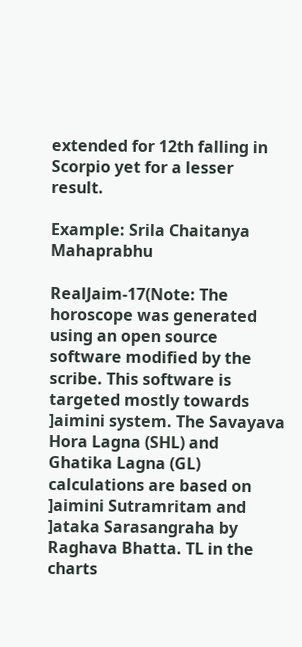extended for 12th falling in Scorpio yet for a lesser result.

Example: Srila Chaitanya Mahaprabhu

RealJaim-17(Note: The horoscope was generated using an open source software modified by the scribe. This software is targeted mostly towards ]aimini system. The Savayava Hora Lagna (SHL) and Ghatika Lagna (GL) calculations are based on ]aimini Sutramritam and ]ataka Sarasangraha by Raghava Bhatta. TL in the charts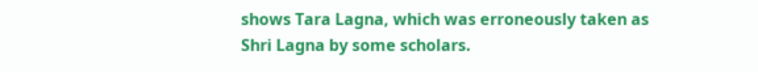shows Tara Lagna, which was erroneously taken as Shri Lagna by some scholars.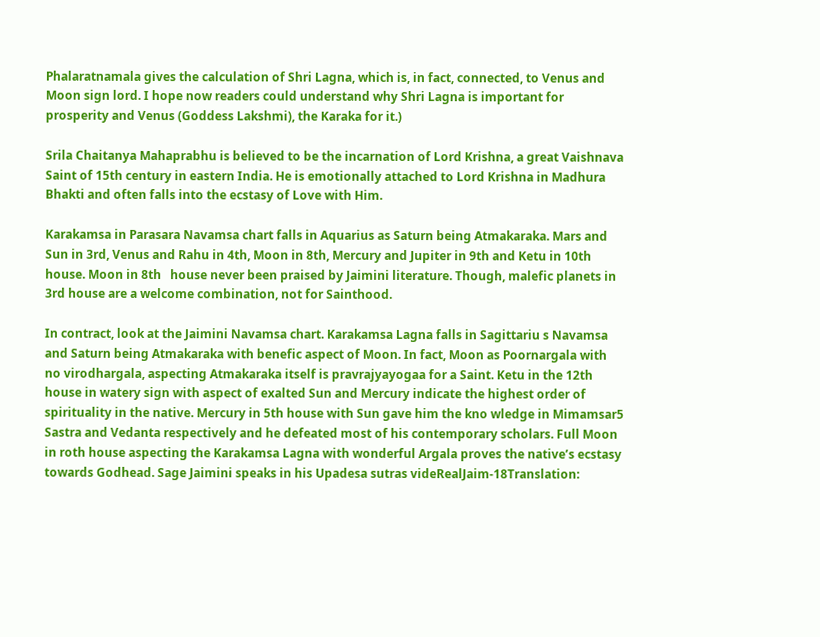Phalaratnamala gives the calculation of Shri Lagna, which is, in fact, connected, to Venus and Moon sign lord. I hope now readers could understand why Shri Lagna is important for prosperity and Venus (Goddess Lakshmi), the Karaka for it.)

Srila Chaitanya Mahaprabhu is believed to be the incarnation of Lord Krishna, a great Vaishnava Saint of 15th century in eastern India. He is emotionally attached to Lord Krishna in Madhura Bhakti and often falls into the ecstasy of Love with Him.

Karakamsa in Parasara Navamsa chart falls in Aquarius as Saturn being Atmakaraka. Mars and Sun in 3rd, Venus and Rahu in 4th, Moon in 8th, Mercury and Jupiter in 9th and Ketu in 10th house. Moon in 8th   house never been praised by Jaimini literature. Though, malefic planets in 3rd house are a welcome combination, not for Sainthood.

In contract, look at the Jaimini Navamsa chart. Karakamsa Lagna falls in Sagittariu s Navamsa and Saturn being Atmakaraka with benefic aspect of Moon. In fact, Moon as Poornargala with no virodhargala, aspecting Atmakaraka itself is pravrajyayogaa for a Saint. Ketu in the 12th house in watery sign with aspect of exalted Sun and Mercury indicate the highest order of spirituality in the native. Mercury in 5th house with Sun gave him the kno wledge in Mimamsar5 Sastra and Vedanta respectively and he defeated most of his contemporary scholars. Full Moon in roth house aspecting the Karakamsa Lagna with wonderful Argala proves the native’s ecstasy towards Godhead. Sage Jaimini speaks in his Upadesa sutras videRealJaim-18Translation: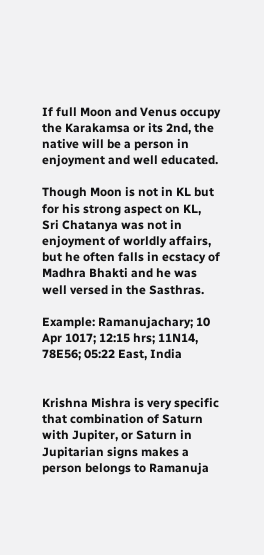If full Moon and Venus occupy the Karakamsa or its 2nd, the native will be a person in enjoyment and well educated.

Though Moon is not in KL but for his strong aspect on KL, Sri Chatanya was not in enjoyment of worldly affairs, but he often falls in ecstacy of Madhra Bhakti and he was well versed in the Sasthras.

Example: Ramanujachary; 10 Apr 1017; 12:15 hrs; 11N14, 78E56; 05:22 East, India


Krishna Mishra is very specific that combination of Saturn with Jupiter, or Saturn in Jupitarian signs makes a person belongs to Ramanuja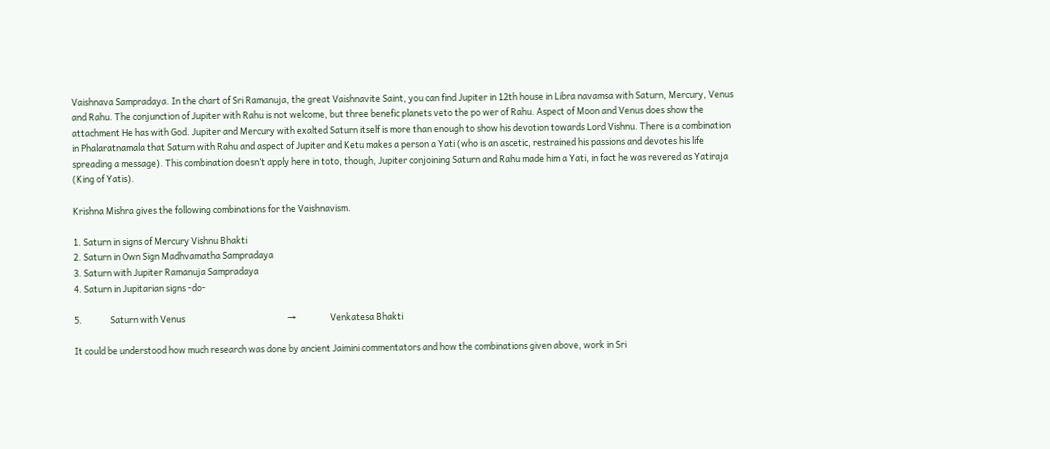Vaishnava Sampradaya. In the chart of Sri Ramanuja, the great Vaishnavite Saint, you can find Jupiter in 12th house in Libra navamsa with Saturn, Mercury, Venus and Rahu. The conjunction of Jupiter with Rahu is not welcome, but three benefic planets veto the po wer of Rahu. Aspect of Moon and Venus does show the attachment He has with God. Jupiter and Mercury with exalted Saturn itself is more than enough to show his devotion towards Lord Vishnu. There is a combination in Phalaratnamala that Saturn with Rahu and aspect of Jupiter and Ketu makes a person a Yati (who is an ascetic, restrained his passions and devotes his life spreading a message). This combination doesn’t apply here in toto, though, Jupiter conjoining Saturn and Rahu made him a Yati, in fact he was revered as Yatiraja (King of Yatis).

Krishna Mishra gives the following combinations for the Vaishnavism.

1. Saturn in signs of Mercury Vishnu Bhakti
2. Saturn in Own Sign Madhvamatha Sampradaya
3. Saturn with Jupiter Ramanuja Sampradaya
4. Saturn in Jupitarian signs -do-

5.              Saturn with Venus                                                   →                 Venkatesa Bhakti

It could be understood how much research was done by ancient Jaimini commentators and how the combinations given above, work in Sri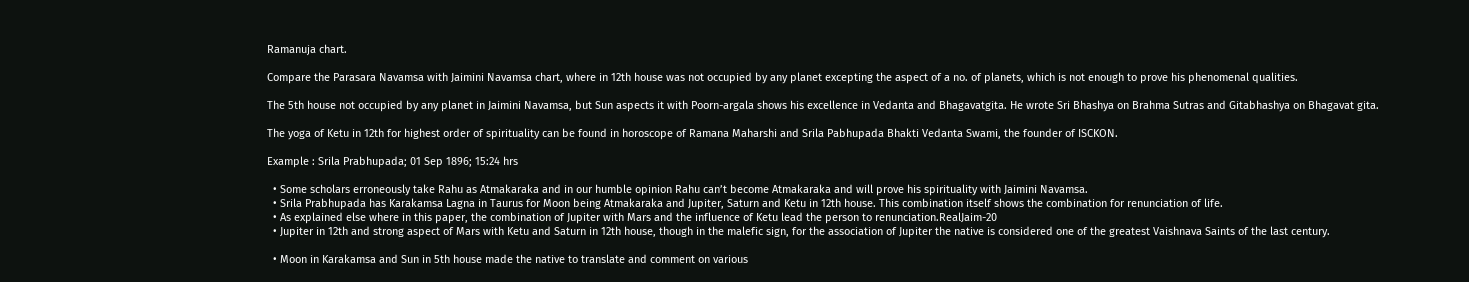Ramanuja chart.

Compare the Parasara Navamsa with Jaimini Navamsa chart, where in 12th house was not occupied by any planet excepting the aspect of a no. of planets, which is not enough to prove his phenomenal qualities.

The 5th house not occupied by any planet in Jaimini Navamsa, but Sun aspects it with Poorn-argala shows his excellence in Vedanta and Bhagavatgita. He wrote Sri Bhashya on Brahma Sutras and Gitabhashya on Bhagavat gita.

The yoga of Ketu in 12th for highest order of spirituality can be found in horoscope of Ramana Maharshi and Srila Pabhupada Bhakti Vedanta Swami, the founder of ISCKON.

Example : Srila Prabhupada; 01 Sep 1896; 15:24 hrs

  • Some scholars erroneously take Rahu as Atmakaraka and in our humble opinion Rahu can’t become Atmakaraka and will prove his spirituality with Jaimini Navamsa.
  • Srila Prabhupada has Karakamsa Lagna in Taurus for Moon being Atmakaraka and Jupiter, Saturn and Ketu in 12th house. This combination itself shows the combination for renunciation of life.
  • As explained else where in this paper, the combination of Jupiter with Mars and the influence of Ketu lead the person to renunciation.RealJaim-20
  • Jupiter in 12th and strong aspect of Mars with Ketu and Saturn in 12th house, though in the malefic sign, for the association of Jupiter the native is considered one of the greatest Vaishnava Saints of the last century.

  • Moon in Karakamsa and Sun in 5th house made the native to translate and comment on various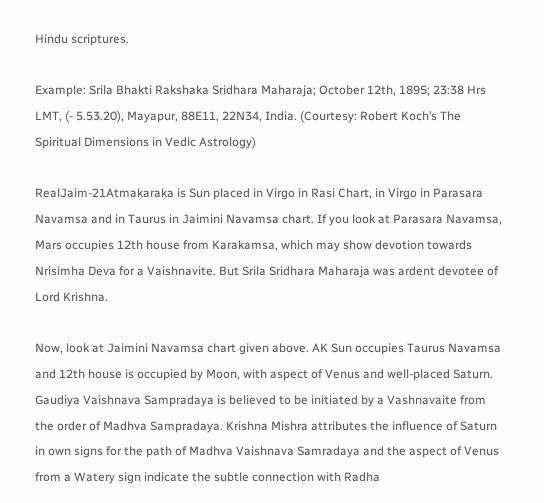Hindu scriptures.

Example: Srila Bhakti Rakshaka Sridhara Maharaja; October 12th, 1895; 23:38 Hrs LMT, (- 5.53.20), Mayapur, 88E11, 22N34, India. (Courtesy: Robert Koch’s The Spiritual Dimensions in Vedic Astrology)

RealJaim-21Atmakaraka is Sun placed in Virgo in Rasi Chart, in Virgo in Parasara Navamsa and in Taurus in Jaimini Navamsa chart. If you look at Parasara Navamsa, Mars occupies 12th house from Karakamsa, which may show devotion towards Nrisimha Deva for a Vaishnavite. But Srila Sridhara Maharaja was ardent devotee of Lord Krishna.

Now, look at Jaimini Navamsa chart given above. AK Sun occupies Taurus Navamsa and 12th house is occupied by Moon, with aspect of Venus and well-placed Saturn. Gaudiya Vaishnava Sampradaya is believed to be initiated by a Vashnavaite from the order of Madhva Sampradaya. Krishna Mishra attributes the influence of Saturn in own signs for the path of Madhva Vaishnava Samradaya and the aspect of Venus from a Watery sign indicate the subtle connection with Radha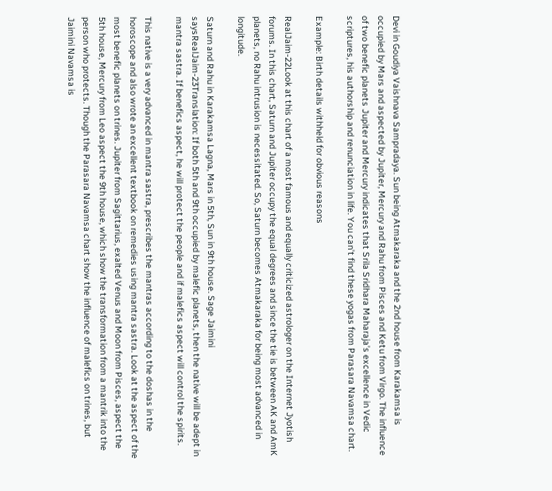Devi in Goudiya Vaishnava Sampradaya. Sun being Atmakaraka and the 2nd house from Karakamsa is occupied by Mars and aspected by Jupiter, Mercury and Rahu from Pisces and Ketu from Virgo. The influence of two benefic planets Jupiter and Mercury indicates that Srila Sridhara Maharaja’s excellence in Vedic scriptures, his authorship and renunciation in life. You can’t find these yogas from Parasara Navamsa chart.

Example: Birth details withheld for obvious reasons

RealJaim-22Look at this chart of a most famous and equally criticized astrologer on the Internet Jyotish forums. In this chart, Saturn and Jupiter occupy the equal degrees and since the tie is between AK and AmK planets, no Rahu intrusion is necessitated. So, Saturn becomes Atmakaraka for being most advanced in longitude.

Saturn and Rahu in Karakamsa Lagna, Mars in 5th, Sun in 9th house. Sage Jaimini saysRealJaim-23Translation: If both 5th and 9th occupied by malefic planets, then the native will be adept in mantra sastra. If benefics aspect, he will protect the people and if malefics aspect will control the spirits.

This native is a very advanced in mantra sastra, prescribes the mantras according to the doshas in the horoscope and also wrote an excellent textbook on remedies using mantra sastra. Look at the aspect of the most benefic planets on trines. Jupiter from Sagittarius, exalted Venus and Moon from Pisces, aspect the 5th house, Mercury from Leo aspect the 9th house, which show the transformation from a mantrik into the person who protects. Though the Parasara Navamsa chart show the influence of malefics on trines, but Jaimini Navamsa is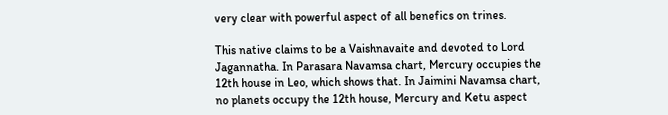very clear with powerful aspect of all benefics on trines.

This native claims to be a Vaishnavaite and devoted to Lord Jagannatha. In Parasara Navamsa chart, Mercury occupies the 12th house in Leo, which shows that. In Jaimini Navamsa chart, no planets occupy the 12th house, Mercury and Ketu aspect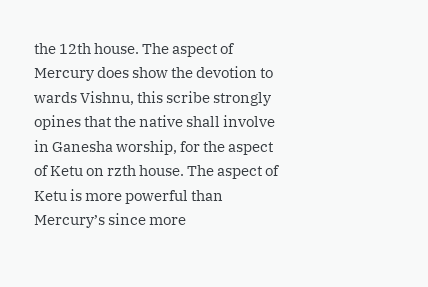the 12th house. The aspect of Mercury does show the devotion to wards Vishnu, this scribe strongly opines that the native shall involve in Ganesha worship, for the aspect of Ketu on rzth house. The aspect of Ketu is more powerful than Mercury’s since more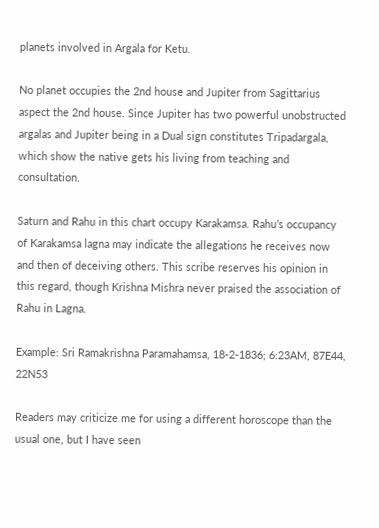planets involved in Argala for Ketu.

No planet occupies the 2nd house and Jupiter from Sagittarius aspect the 2nd house. Since Jupiter has two powerful unobstructed argalas and Jupiter being in a Dual sign constitutes Tripadargala, which show the native gets his living from teaching and consultation.

Saturn and Rahu in this chart occupy Karakamsa. Rahu’s occupancy of Karakamsa lagna may indicate the allegations he receives now and then of deceiving others. This scribe reserves his opinion in this regard, though Krishna Mishra never praised the association of Rahu in Lagna.

Example: Sri Ramakrishna Paramahamsa, 18-2-1836; 6:23AM, 87E44, 22N53

Readers may criticize me for using a different horoscope than the usual one, but I have seen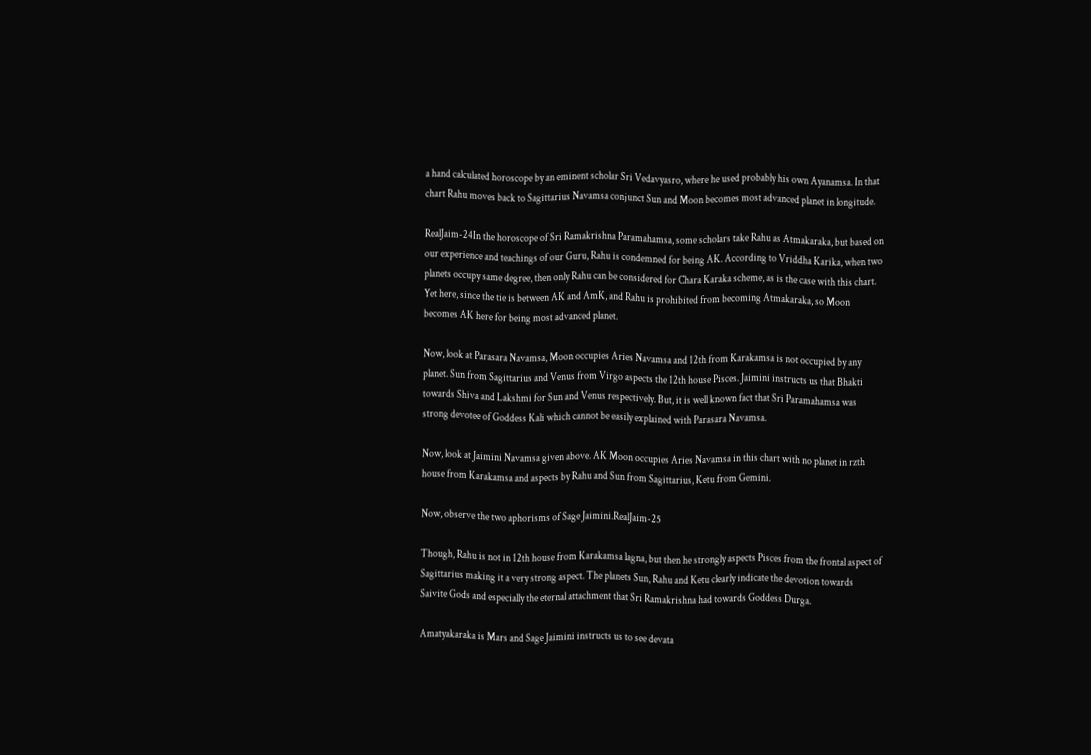a hand calculated horoscope by an eminent scholar Sri Vedavyasro, where he used probably his own Ayanamsa. In that chart Rahu moves back to Sagittarius Navamsa conjunct Sun and Moon becomes most advanced planet in longitude.

RealJaim-24In the horoscope of Sri Ramakrishna Paramahamsa, some scholars take Rahu as Atmakaraka, but based on our experience and teachings of our Guru, Rahu is condemned for being AK. According to Vriddha Karika, when two planets occupy same degree, then only Rahu can be considered for Chara Karaka scheme, as is the case with this chart. Yet here, since the tie is between AK and AmK, and Rahu is prohibited from becoming Atmakaraka, so Moon becomes AK here for being most advanced planet.

Now, look at Parasara Navamsa, Moon occupies Aries Navamsa and 12th from Karakamsa is not occupied by any planet. Sun from Sagittarius and Venus from Virgo aspects the 12th house Pisces. Jaimini instructs us that Bhakti towards Shiva and Lakshmi for Sun and Venus respectively. But, it is well known fact that Sri Paramahamsa was strong devotee of Goddess Kali which cannot be easily explained with Parasara Navamsa.

Now, look at Jaimini Navamsa given above. AK Moon occupies Aries Navamsa in this chart with no planet in rzth house from Karakamsa and aspects by Rahu and Sun from Sagittarius, Ketu from Gemini.

Now, observe the two aphorisms of Sage Jaimini.RealJaim-25

Though, Rahu is not in 12th house from Karakamsa lagna, but then he strongly aspects Pisces from the frontal aspect of Sagittarius making it a very strong aspect. The planets Sun, Rahu and Ketu clearly indicate the devotion towards Saivite Gods and especially the eternal attachment that Sri Ramakrishna had towards Goddess Durga.

Amatyakaraka is Mars and Sage Jaimini instructs us to see devata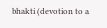bhakti (devotion to a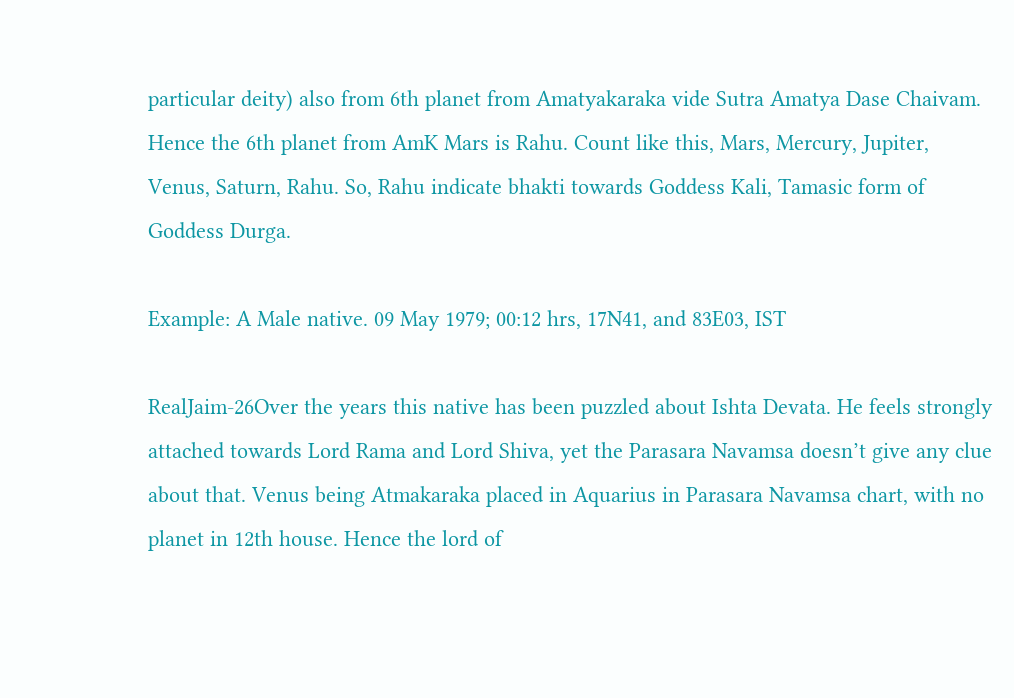particular deity) also from 6th planet from Amatyakaraka vide Sutra Amatya Dase Chaivam. Hence the 6th planet from AmK Mars is Rahu. Count like this, Mars, Mercury, Jupiter, Venus, Saturn, Rahu. So, Rahu indicate bhakti towards Goddess Kali, Tamasic form of Goddess Durga.

Example: A Male native. 09 May 1979; 00:12 hrs, 17N41, and 83E03, IST

RealJaim-26Over the years this native has been puzzled about Ishta Devata. He feels strongly attached towards Lord Rama and Lord Shiva, yet the Parasara Navamsa doesn’t give any clue about that. Venus being Atmakaraka placed in Aquarius in Parasara Navamsa chart, with no planet in 12th house. Hence the lord of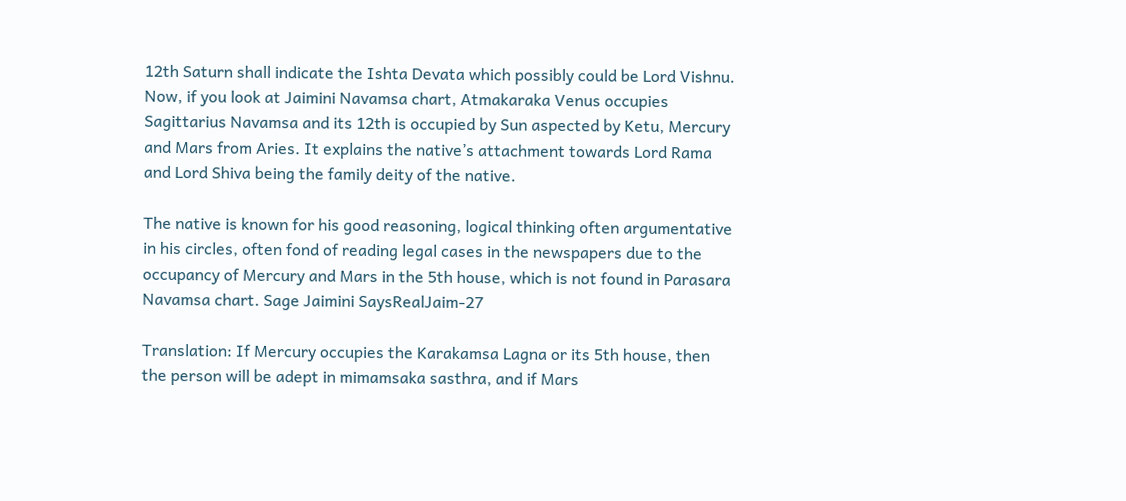12th Saturn shall indicate the Ishta Devata which possibly could be Lord Vishnu. Now, if you look at Jaimini Navamsa chart, Atmakaraka Venus occupies Sagittarius Navamsa and its 12th is occupied by Sun aspected by Ketu, Mercury and Mars from Aries. It explains the native’s attachment towards Lord Rama and Lord Shiva being the family deity of the native.

The native is known for his good reasoning, logical thinking often argumentative in his circles, often fond of reading legal cases in the newspapers due to the occupancy of Mercury and Mars in the 5th house, which is not found in Parasara Navamsa chart. Sage Jaimini SaysRealJaim-27

Translation: If Mercury occupies the Karakamsa Lagna or its 5th house, then the person will be adept in mimamsaka sasthra, and if Mars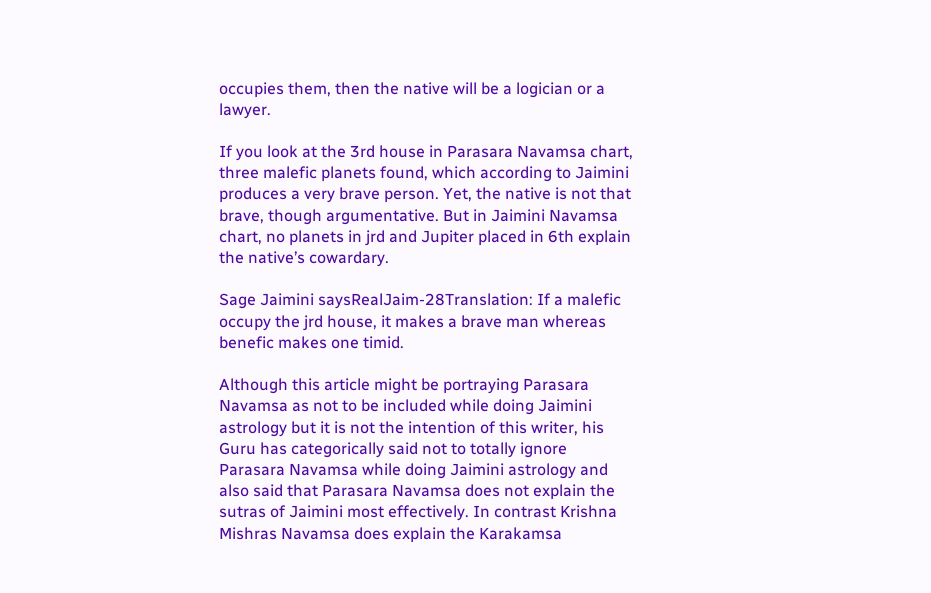occupies them, then the native will be a logician or a lawyer.

If you look at the 3rd house in Parasara Navamsa chart, three malefic planets found, which according to Jaimini produces a very brave person. Yet, the native is not that brave, though argumentative. But in Jaimini Navamsa chart, no planets in jrd and Jupiter placed in 6th explain the native’s cowardary.

Sage Jaimini saysRealJaim-28Translation: If a malefic occupy the jrd house, it makes a brave man whereas benefic makes one timid.

Although this article might be portraying Parasara Navamsa as not to be included while doing Jaimini astrology but it is not the intention of this writer, his Guru has categorically said not to totally ignore Parasara Navamsa while doing Jaimini astrology and also said that Parasara Navamsa does not explain the sutras of Jaimini most effectively. In contrast Krishna Mishras Navamsa does explain the Karakamsa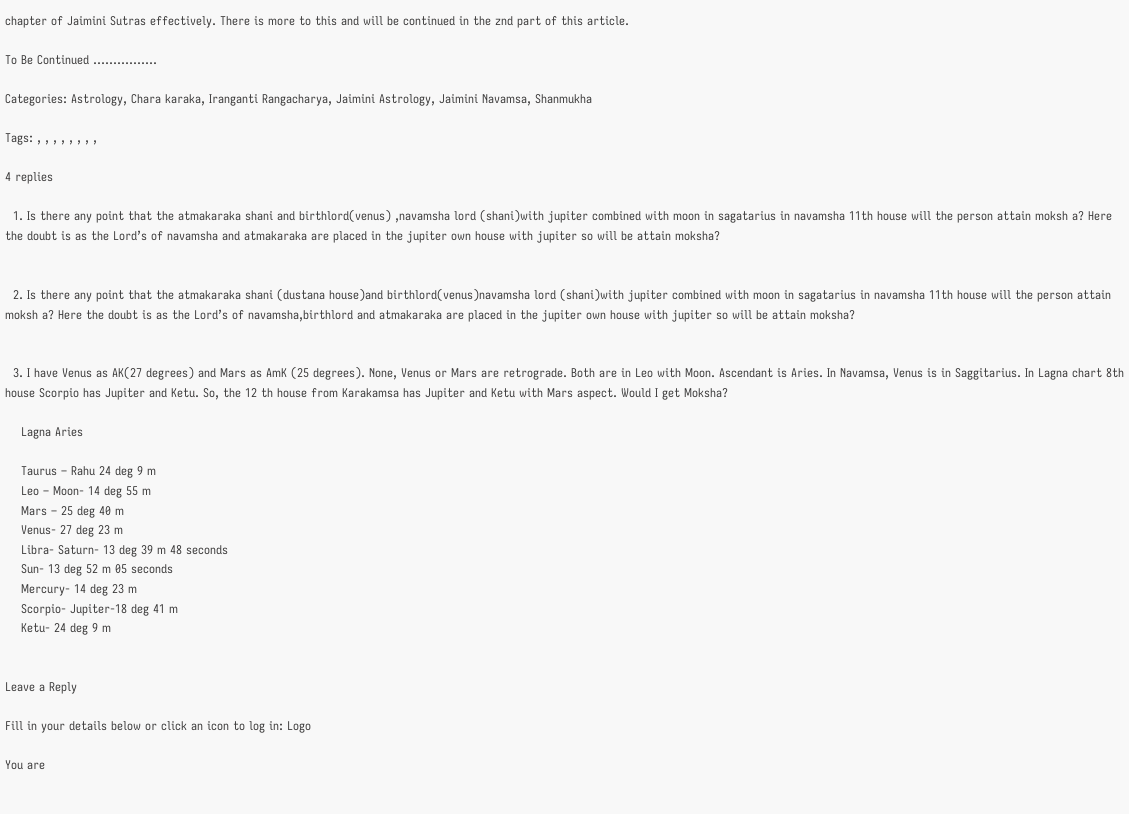chapter of Jaimini Sutras effectively. There is more to this and will be continued in the znd part of this article.

To Be Continued …………….

Categories: Astrology, Chara karaka, Iranganti Rangacharya, Jaimini Astrology, Jaimini Navamsa, Shanmukha

Tags: , , , , , , , ,

4 replies

  1. Is there any point that the atmakaraka shani and birthlord(venus) ,navamsha lord (shani)with jupiter combined with moon in sagatarius in navamsha 11th house will the person attain moksh a? Here the doubt is as the Lord’s of navamsha and atmakaraka are placed in the jupiter own house with jupiter so will be attain moksha?


  2. Is there any point that the atmakaraka shani (dustana house)and birthlord(venus)navamsha lord (shani)with jupiter combined with moon in sagatarius in navamsha 11th house will the person attain moksh a? Here the doubt is as the Lord’s of navamsha,birthlord and atmakaraka are placed in the jupiter own house with jupiter so will be attain moksha?


  3. I have Venus as AK(27 degrees) and Mars as AmK (25 degrees). None, Venus or Mars are retrograde. Both are in Leo with Moon. Ascendant is Aries. In Navamsa, Venus is in Saggitarius. In Lagna chart 8th house Scorpio has Jupiter and Ketu. So, the 12 th house from Karakamsa has Jupiter and Ketu with Mars aspect. Would I get Moksha?

    Lagna Aries

    Taurus – Rahu 24 deg 9 m
    Leo – Moon- 14 deg 55 m
    Mars – 25 deg 40 m
    Venus- 27 deg 23 m
    Libra- Saturn- 13 deg 39 m 48 seconds
    Sun- 13 deg 52 m 05 seconds
    Mercury- 14 deg 23 m
    Scorpio- Jupiter-18 deg 41 m
    Ketu- 24 deg 9 m


Leave a Reply

Fill in your details below or click an icon to log in: Logo

You are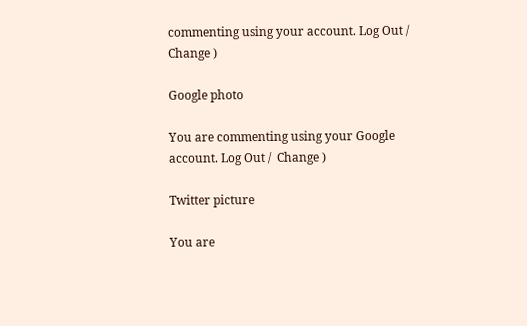commenting using your account. Log Out /  Change )

Google photo

You are commenting using your Google account. Log Out /  Change )

Twitter picture

You are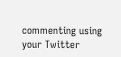commenting using your Twitter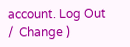account. Log Out /  Change )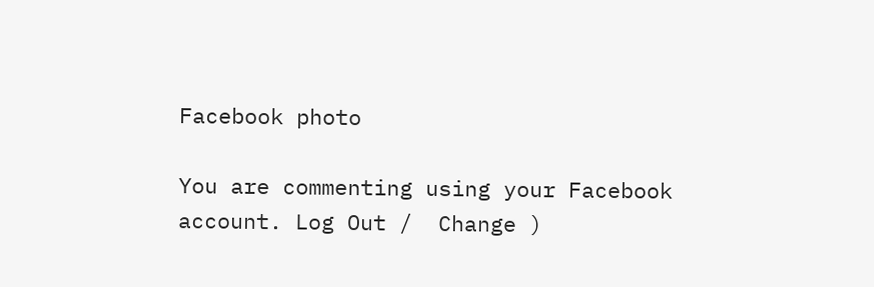Facebook photo

You are commenting using your Facebook account. Log Out /  Change )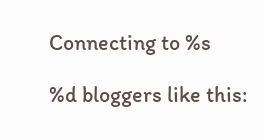Connecting to %s

%d bloggers like this: